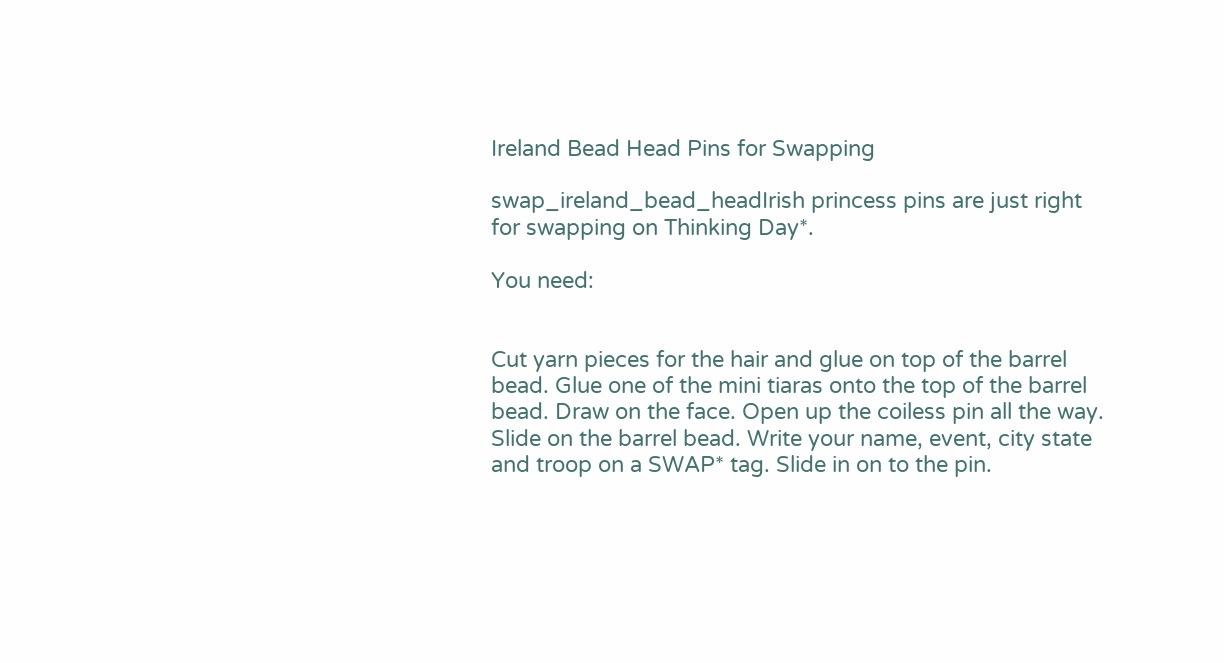Ireland Bead Head Pins for Swapping

swap_ireland_bead_headIrish princess pins are just right for swapping on Thinking Day*.

You need:


Cut yarn pieces for the hair and glue on top of the barrel bead. Glue one of the mini tiaras onto the top of the barrel bead. Draw on the face. Open up the coiless pin all the way. Slide on the barrel bead. Write your name, event, city state and troop on a SWAP* tag. Slide in on to the pin.